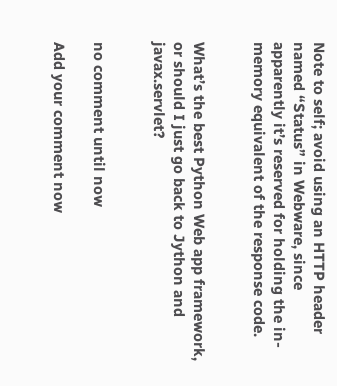Note to self; avoid using an HTTP header named “Status” in Webware, since apparently it’s reserved for holding the in-memory equivalent of the response code.


What’s the best Python Web app framework, or should I just go back to Jython and javax.servlet?


no comment until now

Add your comment now